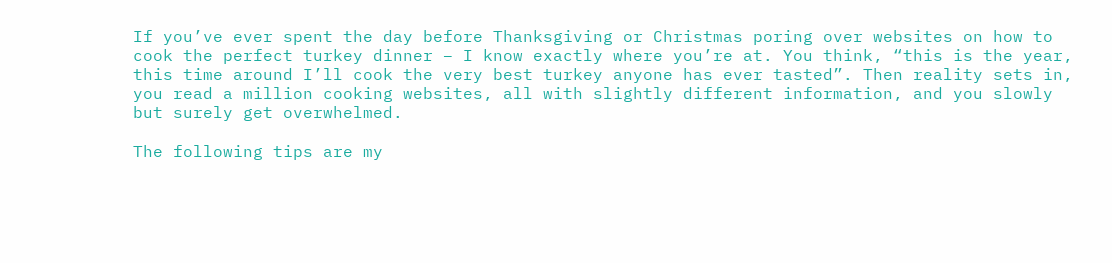If you’ve ever spent the day before Thanksgiving or Christmas poring over websites on how to cook the perfect turkey dinner – I know exactly where you’re at. You think, “this is the year, this time around I’ll cook the very best turkey anyone has ever tasted”. Then reality sets in, you read a million cooking websites, all with slightly different information, and you slowly but surely get overwhelmed.

The following tips are my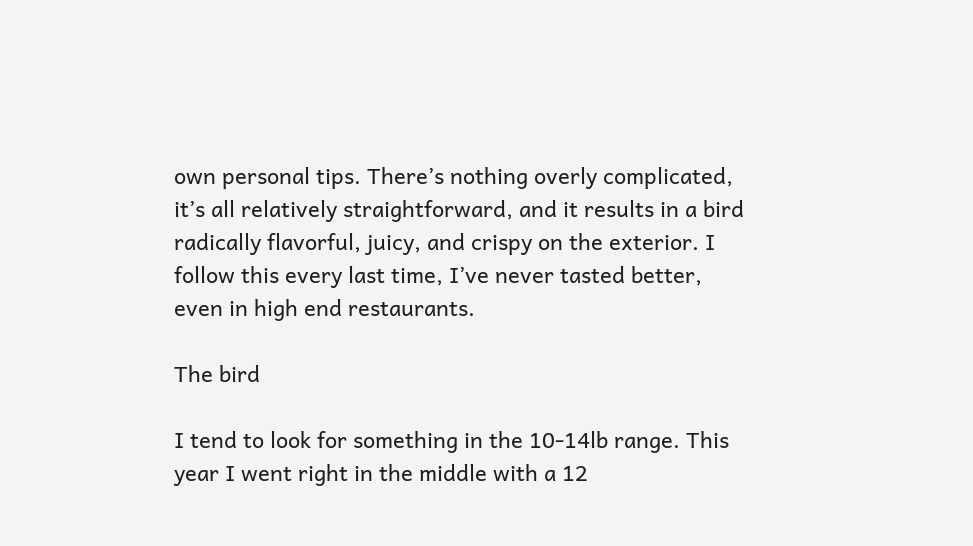own personal tips. There’s nothing overly complicated, it’s all relatively straightforward, and it results in a bird radically flavorful, juicy, and crispy on the exterior. I follow this every last time, I’ve never tasted better, even in high end restaurants.

The bird

I tend to look for something in the 10-14lb range. This year I went right in the middle with a 12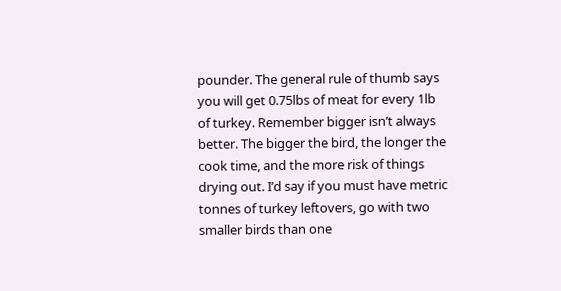pounder. The general rule of thumb says you will get 0.75lbs of meat for every 1lb of turkey. Remember bigger isn’t always better. The bigger the bird, the longer the cook time, and the more risk of things drying out. I’d say if you must have metric tonnes of turkey leftovers, go with two smaller birds than one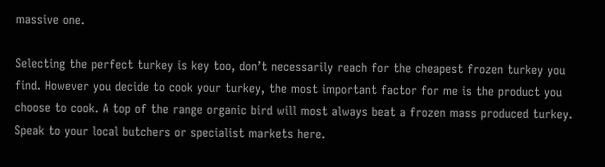massive one.

Selecting the perfect turkey is key too, don’t necessarily reach for the cheapest frozen turkey you find. However you decide to cook your turkey, the most important factor for me is the product you choose to cook. A top of the range organic bird will most always beat a frozen mass produced turkey. Speak to your local butchers or specialist markets here.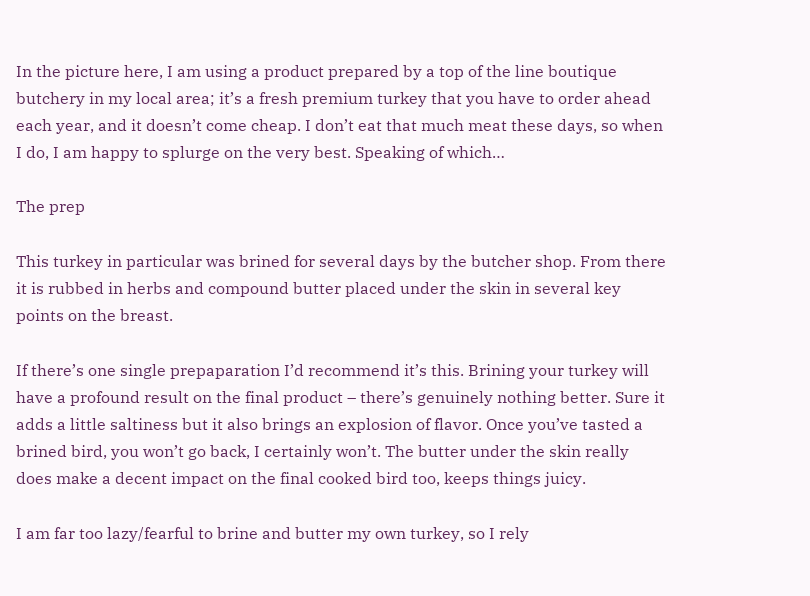In the picture here, I am using a product prepared by a top of the line boutique butchery in my local area; it’s a fresh premium turkey that you have to order ahead each year, and it doesn’t come cheap. I don’t eat that much meat these days, so when I do, I am happy to splurge on the very best. Speaking of which…

The prep

This turkey in particular was brined for several days by the butcher shop. From there it is rubbed in herbs and compound butter placed under the skin in several key points on the breast.

If there’s one single prepaparation I’d recommend it’s this. Brining your turkey will have a profound result on the final product – there’s genuinely nothing better. Sure it adds a little saltiness but it also brings an explosion of flavor. Once you’ve tasted a brined bird, you won’t go back, I certainly won’t. The butter under the skin really does make a decent impact on the final cooked bird too, keeps things juicy.

I am far too lazy/fearful to brine and butter my own turkey, so I rely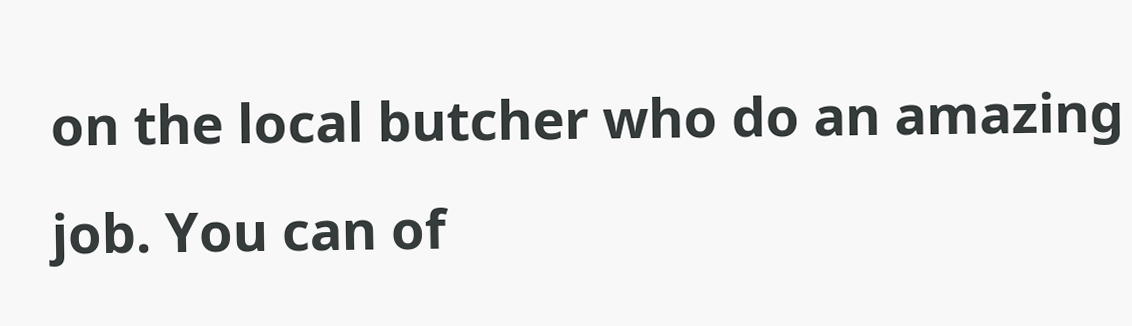on the local butcher who do an amazing job. You can of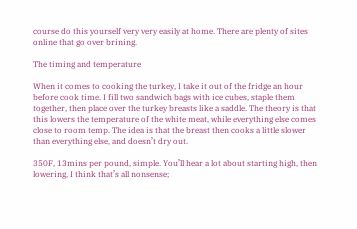course do this yourself very very easily at home. There are plenty of sites online that go over brining.

The timing and temperature

When it comes to cooking the turkey, I take it out of the fridge an hour before cook time. I fill two sandwich bags with ice cubes, staple them together, then place over the turkey breasts like a saddle. The theory is that this lowers the temperature of the white meat, while everything else comes close to room temp. The idea is that the breast then cooks a little slower than everything else, and doesn’t dry out.

350F, 13mins per pound, simple. You’ll hear a lot about starting high, then lowering, I think that’s all nonsense;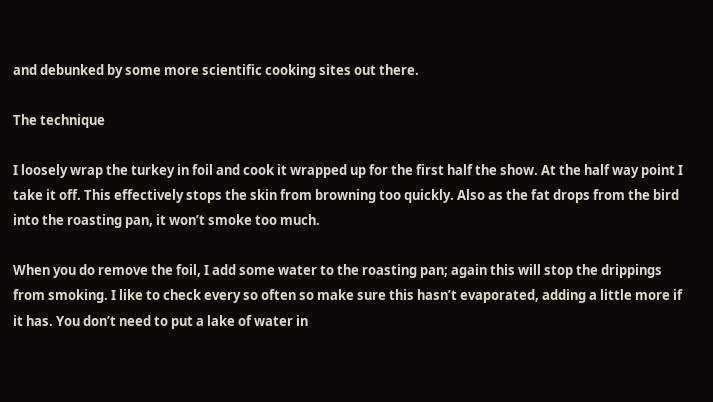and debunked by some more scientific cooking sites out there.

The technique

I loosely wrap the turkey in foil and cook it wrapped up for the first half the show. At the half way point I take it off. This effectively stops the skin from browning too quickly. Also as the fat drops from the bird into the roasting pan, it won’t smoke too much.

When you do remove the foil, I add some water to the roasting pan; again this will stop the drippings from smoking. I like to check every so often so make sure this hasn’t evaporated, adding a little more if it has. You don’t need to put a lake of water in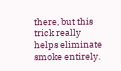there, but this trick really helps eliminate smoke entirely.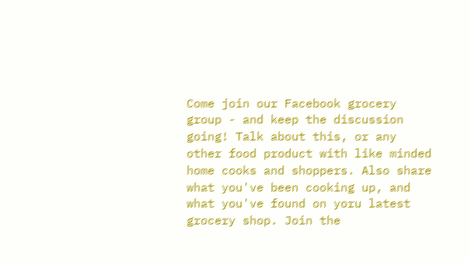Come join our Facebook grocery group - and keep the discussion going! Talk about this, or any other food product with like minded home cooks and shoppers. Also share what you've been cooking up, and what you've found on yoru latest grocery shop. Join the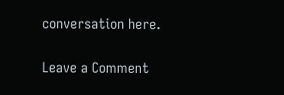conversation here.

Leave a Comment